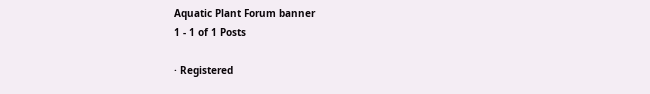Aquatic Plant Forum banner
1 - 1 of 1 Posts

· Registered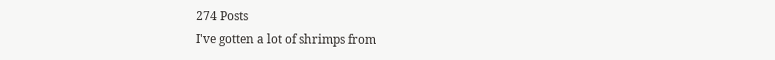274 Posts
I've gotten a lot of shrimps from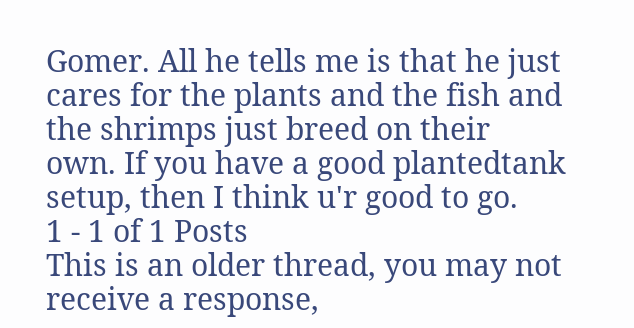Gomer. All he tells me is that he just cares for the plants and the fish and the shrimps just breed on their own. If you have a good plantedtank setup, then I think u'r good to go.
1 - 1 of 1 Posts
This is an older thread, you may not receive a response,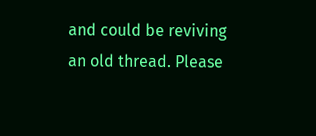and could be reviving an old thread. Please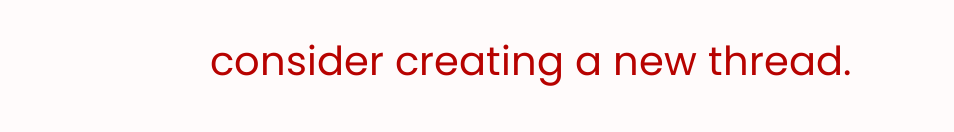consider creating a new thread.